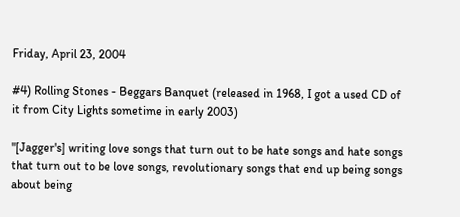Friday, April 23, 2004

#4) Rolling Stones - Beggars Banquet (released in 1968, I got a used CD of it from City Lights sometime in early 2003)

"[Jagger's] writing love songs that turn out to be hate songs and hate songs that turn out to be love songs, revolutionary songs that end up being songs about being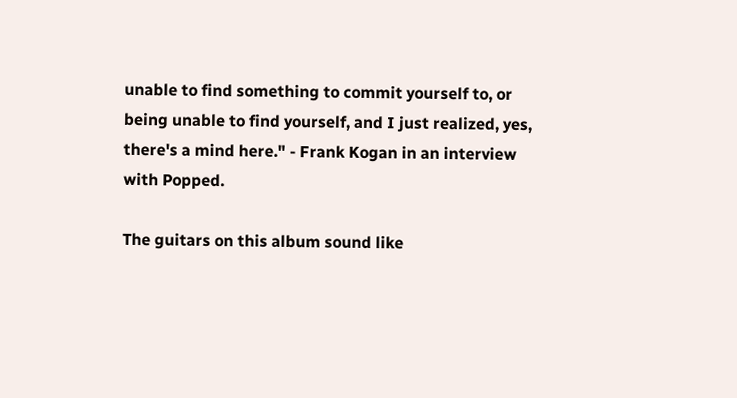unable to find something to commit yourself to, or being unable to find yourself, and I just realized, yes, there's a mind here." - Frank Kogan in an interview with Popped.

The guitars on this album sound like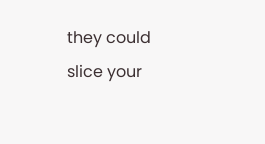they could slice your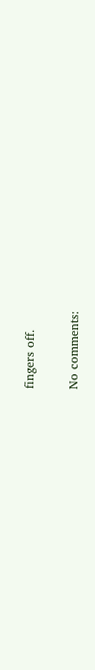fingers off.

No comments: